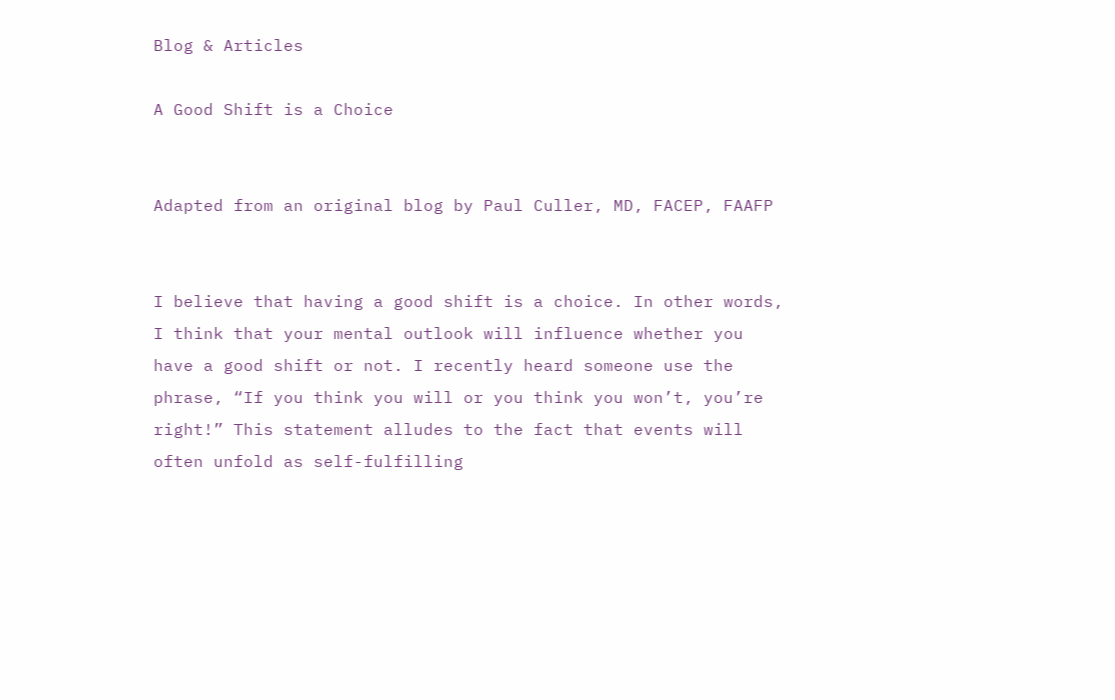Blog & Articles

A Good Shift is a Choice


Adapted from an original blog by Paul Culler, MD, FACEP, FAAFP


I believe that having a good shift is a choice. In other words, I think that your mental outlook will influence whether you have a good shift or not. I recently heard someone use the phrase, “If you think you will or you think you won’t, you’re right!” This statement alludes to the fact that events will often unfold as self-fulfilling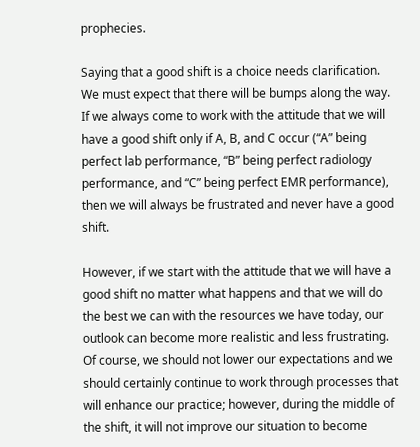prophecies.

Saying that a good shift is a choice needs clarification. We must expect that there will be bumps along the way. If we always come to work with the attitude that we will have a good shift only if A, B, and C occur (“A” being perfect lab performance, “B” being perfect radiology performance, and “C” being perfect EMR performance), then we will always be frustrated and never have a good shift.

However, if we start with the attitude that we will have a good shift no matter what happens and that we will do the best we can with the resources we have today, our outlook can become more realistic and less frustrating. Of course, we should not lower our expectations and we should certainly continue to work through processes that will enhance our practice; however, during the middle of the shift, it will not improve our situation to become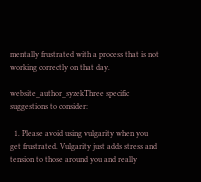mentally frustrated with a process that is not working correctly on that day.

website_author_syzekThree specific suggestions to consider:

  1. Please avoid using vulgarity when you get frustrated. Vulgarity just adds stress and tension to those around you and really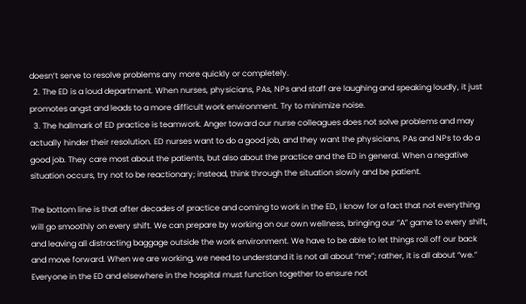doesn’t serve to resolve problems any more quickly or completely.
  2. The ED is a loud department. When nurses, physicians, PAs, NPs and staff are laughing and speaking loudly, it just promotes angst and leads to a more difficult work environment. Try to minimize noise.
  3. The hallmark of ED practice is teamwork. Anger toward our nurse colleagues does not solve problems and may actually hinder their resolution. ED nurses want to do a good job, and they want the physicians, PAs and NPs to do a good job. They care most about the patients, but also about the practice and the ED in general. When a negative situation occurs, try not to be reactionary; instead, think through the situation slowly and be patient.

The bottom line is that after decades of practice and coming to work in the ED, I know for a fact that not everything will go smoothly on every shift. We can prepare by working on our own wellness, bringing our “A” game to every shift, and leaving all distracting baggage outside the work environment. We have to be able to let things roll off our back and move forward. When we are working, we need to understand it is not all about “me”; rather, it is all about “we.” Everyone in the ED and elsewhere in the hospital must function together to ensure not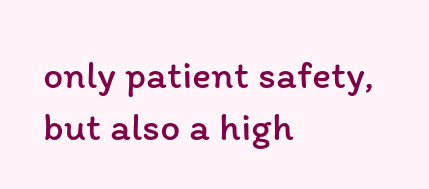only patient safety, but also a high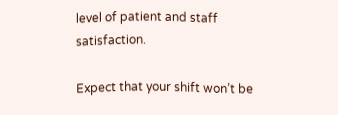level of patient and staff satisfaction.

Expect that your shift won’t be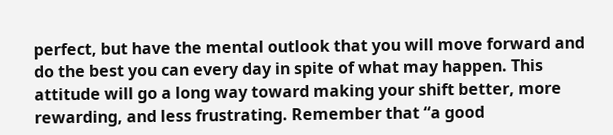perfect, but have the mental outlook that you will move forward and do the best you can every day in spite of what may happen. This attitude will go a long way toward making your shift better, more rewarding, and less frustrating. Remember that “a good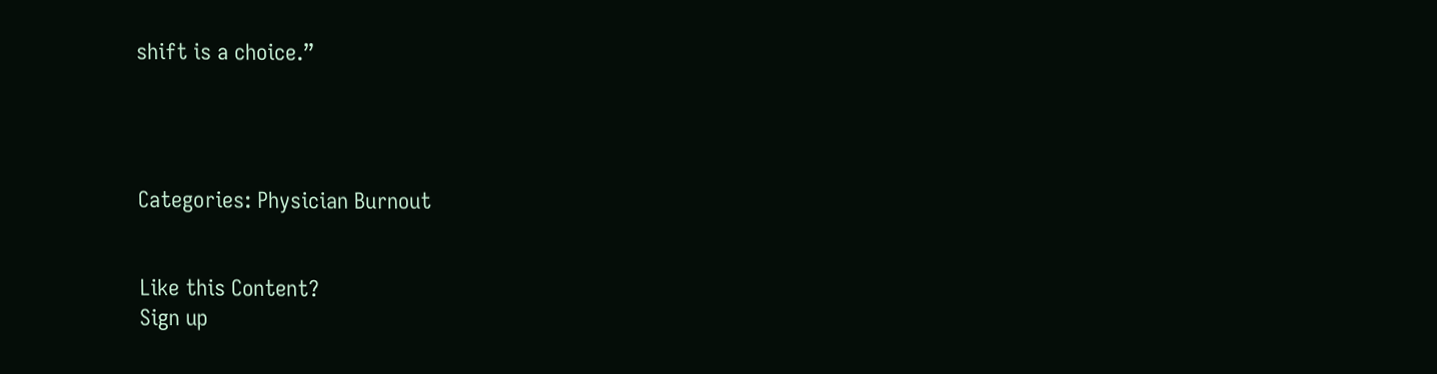shift is a choice.”




Categories: Physician Burnout


Like this Content?
Sign up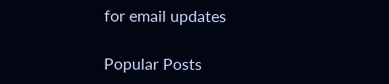for email updates

Popular Posts